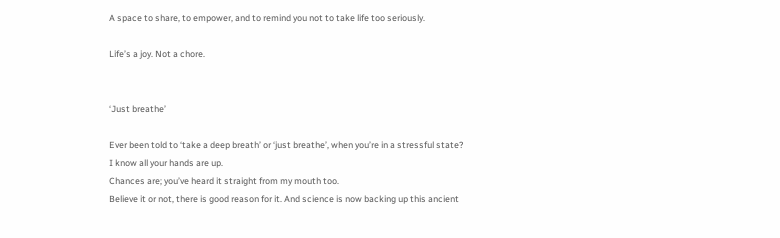A space to share, to empower, and to remind you not to take life too seriously.

Life’s a joy. Not a chore.


‘Just breathe’

Ever been told to ‘take a deep breath’ or ‘just breathe’, when you’re in a stressful state?
I know all your hands are up.
Chances are; you’ve heard it straight from my mouth too.
Believe it or not, there is good reason for it. And science is now backing up this ancient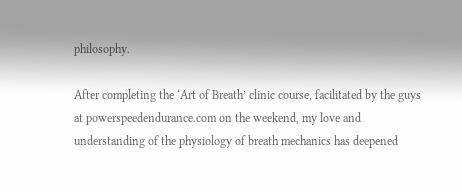philosophy.

After completing the ‘Art of Breath’ clinic course, facilitated by the guys at powerspeedendurance.com on the weekend, my love and understanding of the physiology of breath mechanics has deepened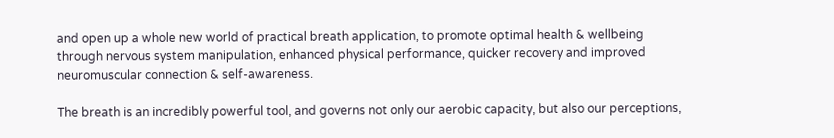and open up a whole new world of practical breath application, to promote optimal health & wellbeing through nervous system manipulation, enhanced physical performance, quicker recovery and improved neuromuscular connection & self-awareness.

The breath is an incredibly powerful tool, and governs not only our aerobic capacity, but also our perceptions,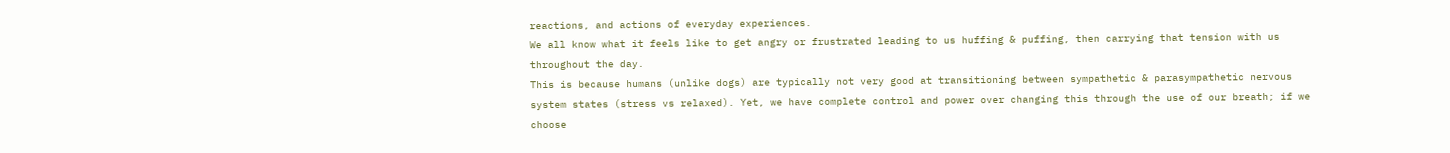reactions, and actions of everyday experiences.
We all know what it feels like to get angry or frustrated leading to us huffing & puffing, then carrying that tension with us throughout the day.
This is because humans (unlike dogs) are typically not very good at transitioning between sympathetic & parasympathetic nervous system states (stress vs relaxed). Yet, we have complete control and power over changing this through the use of our breath; if we choose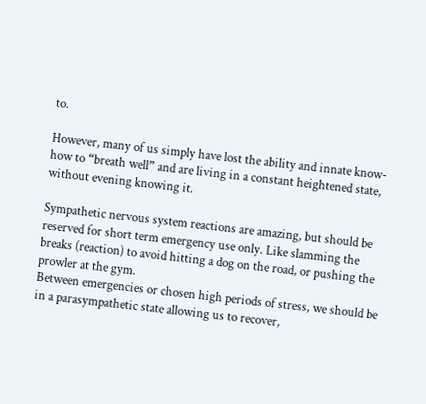to.

However, many of us simply have lost the ability and innate know-how to “breath well” and are living in a constant heightened state, without evening knowing it.

Sympathetic nervous system reactions are amazing, but should be reserved for short term emergency use only. Like slamming the breaks (reaction) to avoid hitting a dog on the road, or pushing the prowler at the gym.
Between emergencies or chosen high periods of stress, we should be in a parasympathetic state allowing us to recover,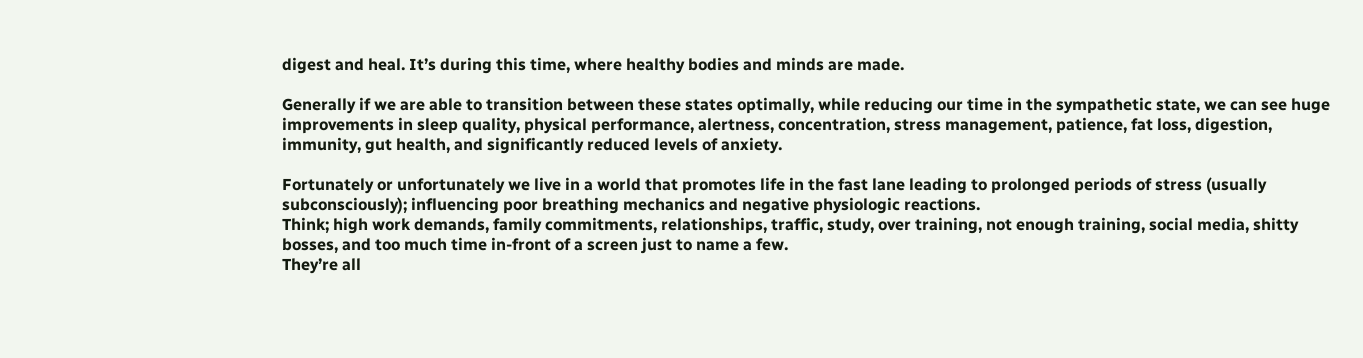digest and heal. It’s during this time, where healthy bodies and minds are made.

Generally if we are able to transition between these states optimally, while reducing our time in the sympathetic state, we can see huge improvements in sleep quality, physical performance, alertness, concentration, stress management, patience, fat loss, digestion, immunity, gut health, and significantly reduced levels of anxiety.

Fortunately or unfortunately we live in a world that promotes life in the fast lane leading to prolonged periods of stress (usually subconsciously); influencing poor breathing mechanics and negative physiologic reactions.
Think; high work demands, family commitments, relationships, traffic, study, over training, not enough training, social media, shitty bosses, and too much time in-front of a screen just to name a few.
They’re all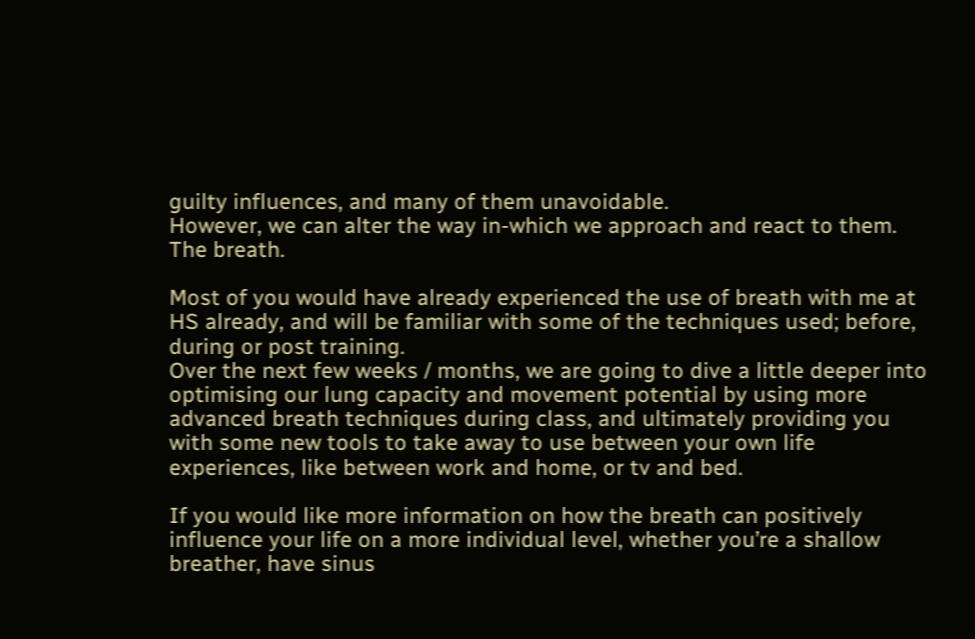guilty influences, and many of them unavoidable.
However, we can alter the way in-which we approach and react to them.
The breath.

Most of you would have already experienced the use of breath with me at HS already, and will be familiar with some of the techniques used; before, during or post training.
Over the next few weeks / months, we are going to dive a little deeper into optimising our lung capacity and movement potential by using more advanced breath techniques during class, and ultimately providing you with some new tools to take away to use between your own life experiences, like between work and home, or tv and bed.

If you would like more information on how the breath can positively influence your life on a more individual level, whether you’re a shallow breather, have sinus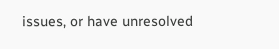issues, or have unresolved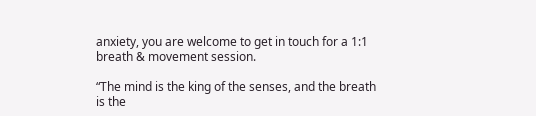anxiety, you are welcome to get in touch for a 1:1 breath & movement session.

“The mind is the king of the senses, and the breath is the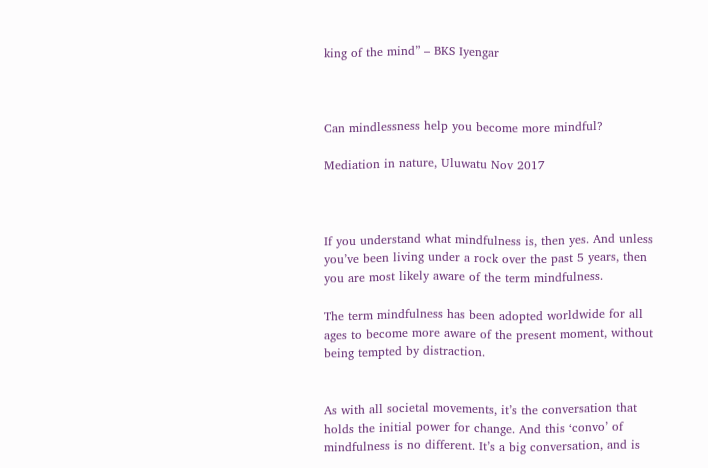king of the mind” – BKS Iyengar



Can mindlessness help you become more mindful?

Mediation in nature, Uluwatu Nov 2017



If you understand what mindfulness is, then yes. And unless you’ve been living under a rock over the past 5 years, then you are most likely aware of the term mindfulness.

The term mindfulness has been adopted worldwide for all ages to become more aware of the present moment, without being tempted by distraction.


As with all societal movements, it’s the conversation that holds the initial power for change. And this ‘convo’ of mindfulness is no different. It’s a big conversation, and is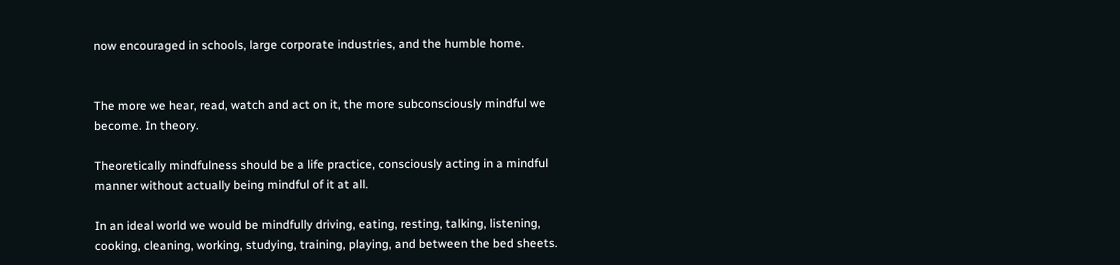now encouraged in schools, large corporate industries, and the humble home.


The more we hear, read, watch and act on it, the more subconsciously mindful we become. In theory.

Theoretically mindfulness should be a life practice, consciously acting in a mindful manner without actually being mindful of it at all.

In an ideal world we would be mindfully driving, eating, resting, talking, listening, cooking, cleaning, working, studying, training, playing, and between the bed sheets.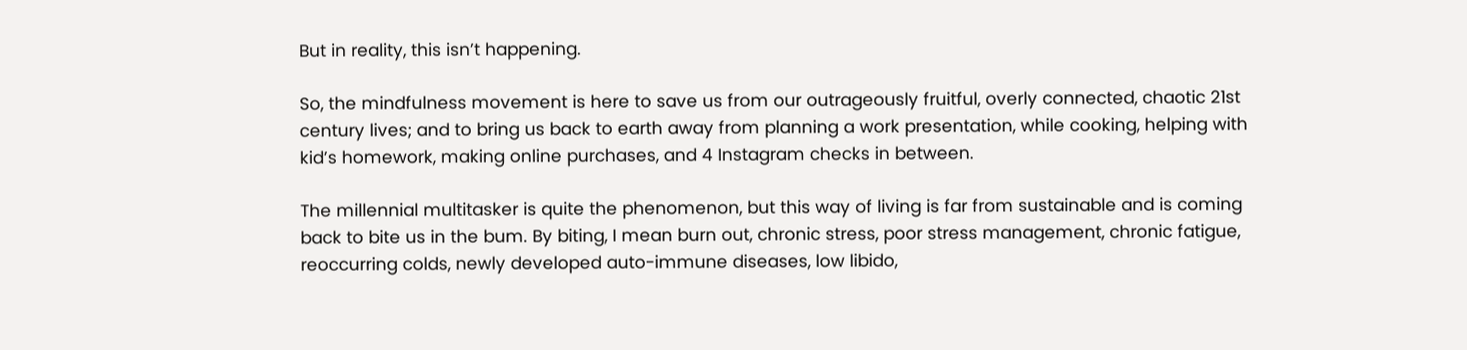But in reality, this isn’t happening.

So, the mindfulness movement is here to save us from our outrageously fruitful, overly connected, chaotic 21st century lives; and to bring us back to earth away from planning a work presentation, while cooking, helping with kid’s homework, making online purchases, and 4 Instagram checks in between.

The millennial multitasker is quite the phenomenon, but this way of living is far from sustainable and is coming back to bite us in the bum. By biting, I mean burn out, chronic stress, poor stress management, chronic fatigue, reoccurring colds, newly developed auto-immune diseases, low libido,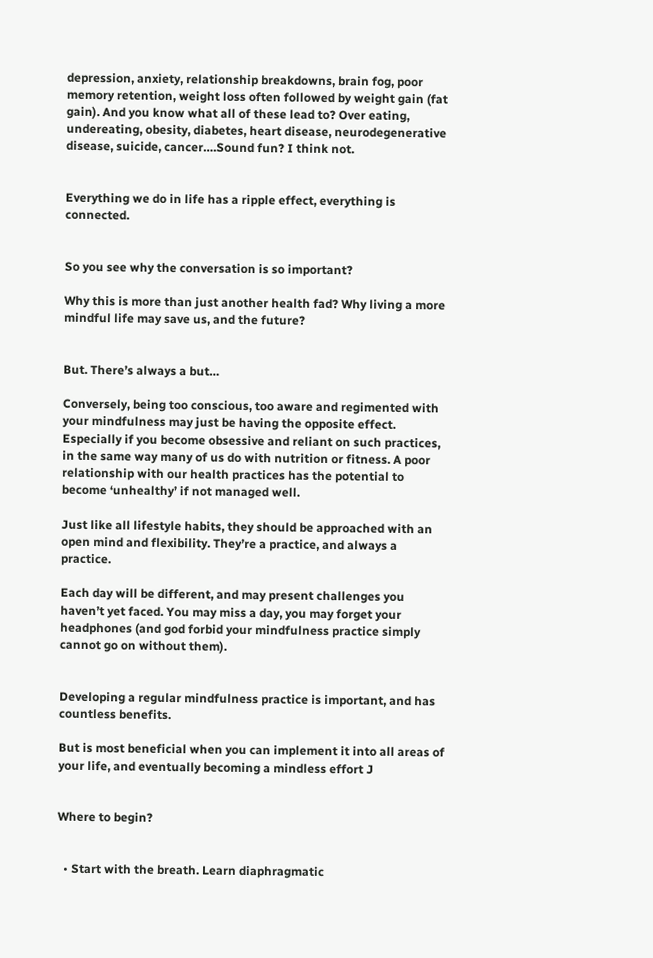depression, anxiety, relationship breakdowns, brain fog, poor memory retention, weight loss often followed by weight gain (fat gain). And you know what all of these lead to? Over eating, undereating, obesity, diabetes, heart disease, neurodegenerative disease, suicide, cancer….Sound fun? I think not.


Everything we do in life has a ripple effect, everything is connected.


So you see why the conversation is so important?

Why this is more than just another health fad? Why living a more mindful life may save us, and the future?


But. There’s always a but…

Conversely, being too conscious, too aware and regimented with your mindfulness may just be having the opposite effect. Especially if you become obsessive and reliant on such practices, in the same way many of us do with nutrition or fitness. A poor relationship with our health practices has the potential to become ‘unhealthy’ if not managed well.

Just like all lifestyle habits, they should be approached with an open mind and flexibility. They’re a practice, and always a practice.

Each day will be different, and may present challenges you haven’t yet faced. You may miss a day, you may forget your headphones (and god forbid your mindfulness practice simply cannot go on without them).


Developing a regular mindfulness practice is important, and has countless benefits.

But is most beneficial when you can implement it into all areas of your life, and eventually becoming a mindless effort J


Where to begin?


  • Start with the breath. Learn diaphragmatic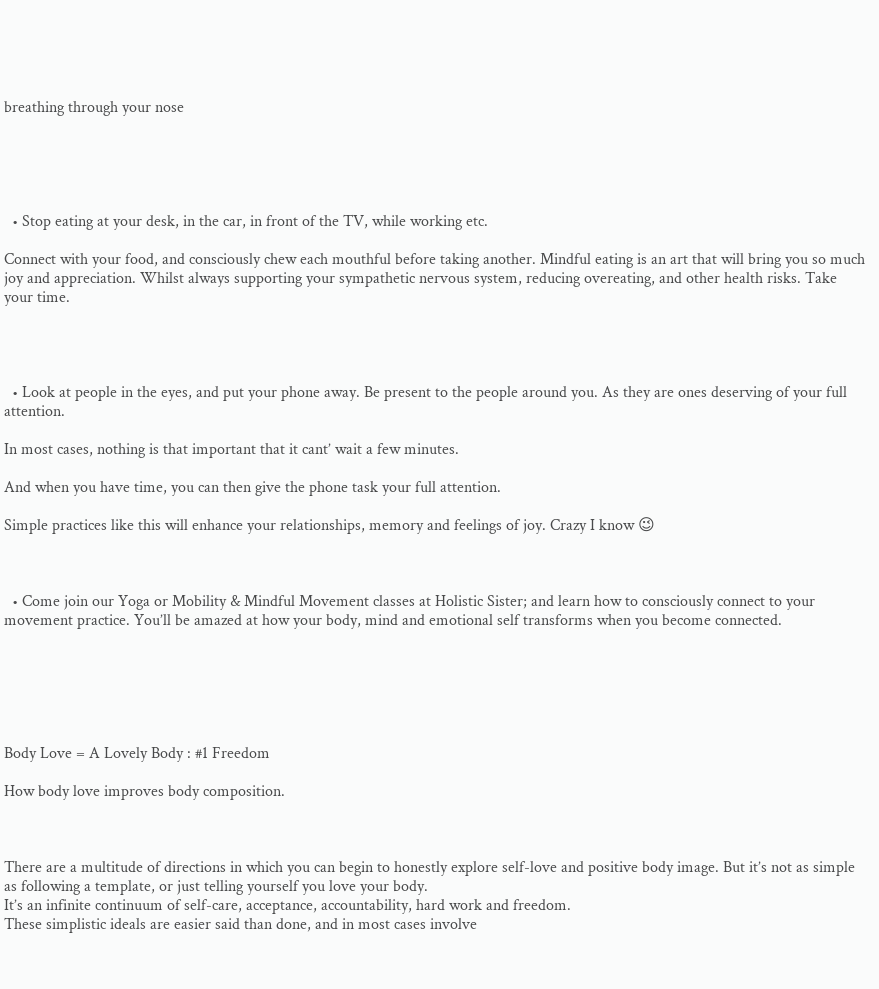breathing through your nose





  • Stop eating at your desk, in the car, in front of the TV, while working etc.

Connect with your food, and consciously chew each mouthful before taking another. Mindful eating is an art that will bring you so much joy and appreciation. Whilst always supporting your sympathetic nervous system, reducing overeating, and other health risks. Take your time.




  • Look at people in the eyes, and put your phone away. Be present to the people around you. As they are ones deserving of your full attention.

In most cases, nothing is that important that it cant’ wait a few minutes.

And when you have time, you can then give the phone task your full attention.

Simple practices like this will enhance your relationships, memory and feelings of joy. Crazy I know 😉



  • Come join our Yoga or Mobility & Mindful Movement classes at Holistic Sister; and learn how to consciously connect to your movement practice. You’ll be amazed at how your body, mind and emotional self transforms when you become connected.






Body Love = A Lovely Body : #1 Freedom

How body love improves body composition.



There are a multitude of directions in which you can begin to honestly explore self-love and positive body image. But it’s not as simple as following a template, or just telling yourself you love your body.
It’s an infinite continuum of self-care, acceptance, accountability, hard work and freedom.
These simplistic ideals are easier said than done, and in most cases involve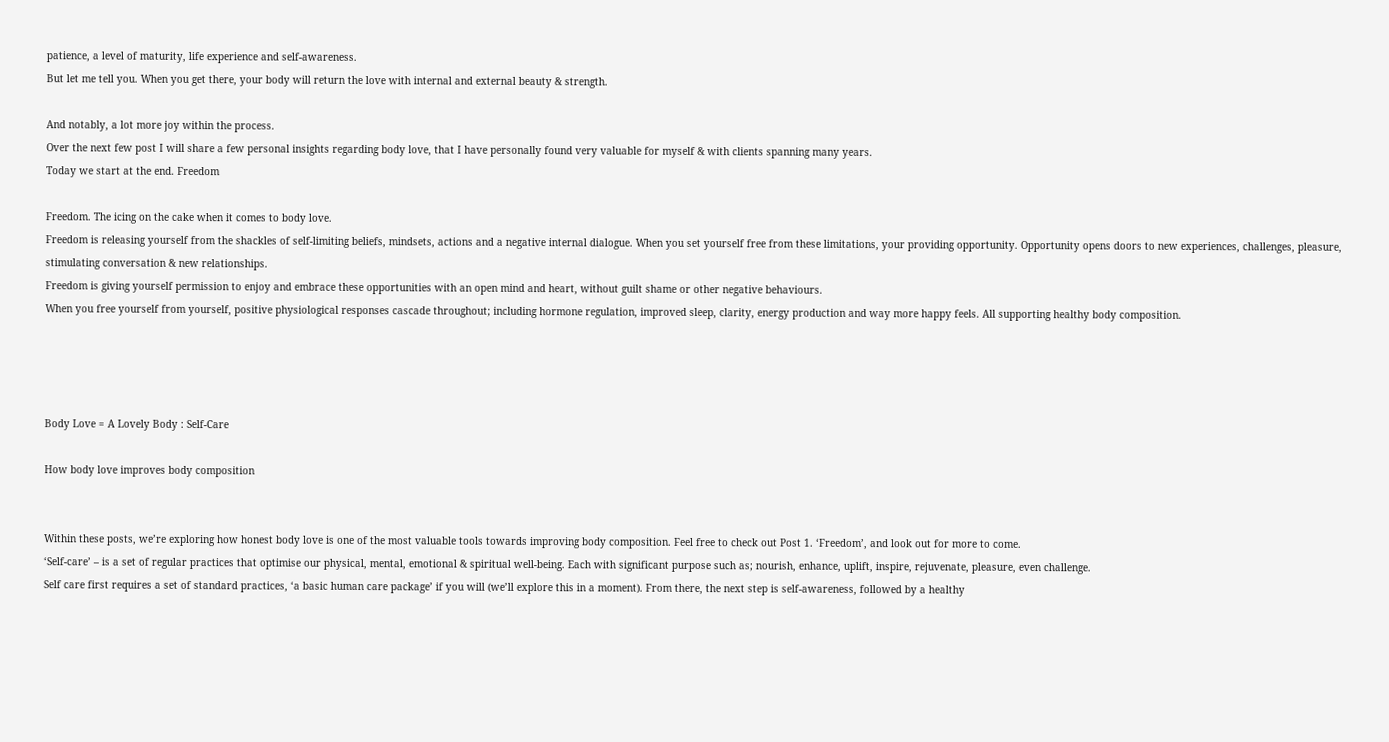patience, a level of maturity, life experience and self-awareness.
But let me tell you. When you get there, your body will return the love with internal and external beauty & strength.

And notably, a lot more joy within the process.
Over the next few post I will share a few personal insights regarding body love, that I have personally found very valuable for myself & with clients spanning many years.
Today we start at the end. Freedom

Freedom. The icing on the cake when it comes to body love.
Freedom is releasing yourself from the shackles of self-limiting beliefs, mindsets, actions and a negative internal dialogue. When you set yourself free from these limitations, your providing opportunity. Opportunity opens doors to new experiences, challenges, pleasure, stimulating conversation & new relationships.
Freedom is giving yourself permission to enjoy and embrace these opportunities with an open mind and heart, without guilt shame or other negative behaviours.
When you free yourself from yourself, positive physiological responses cascade throughout; including hormone regulation, improved sleep, clarity, energy production and way more happy feels. All supporting healthy body composition.




Body Love = A Lovely Body : Self-Care

How body love improves body composition


Within these posts, we’re exploring how honest body love is one of the most valuable tools towards improving body composition. Feel free to check out Post 1. ‘Freedom’, and look out for more to come.
‘Self-care’ – is a set of regular practices that optimise our physical, mental, emotional & spiritual well-being. Each with significant purpose such as; nourish, enhance, uplift, inspire, rejuvenate, pleasure, even challenge.
Self care first requires a set of standard practices, ‘a basic human care package’ if you will (we’ll explore this in a moment). From there, the next step is self-awareness, followed by a healthy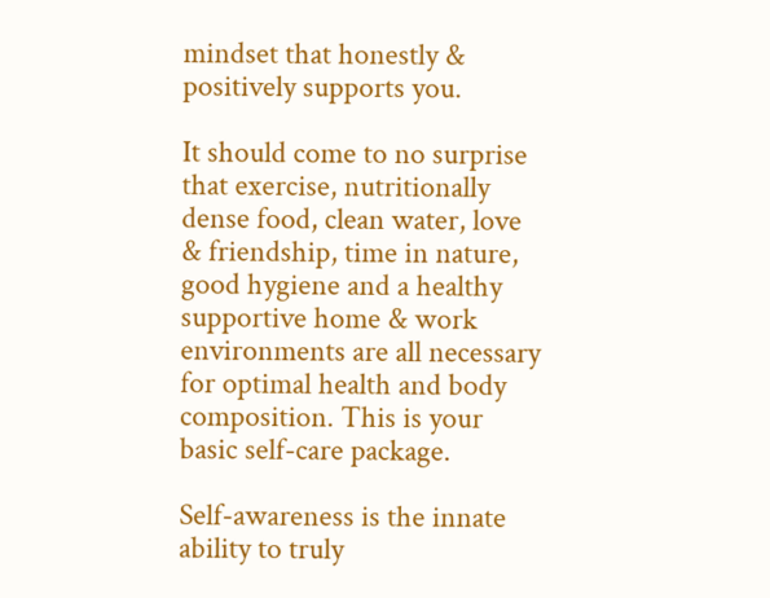mindset that honestly & positively supports you.

It should come to no surprise that exercise, nutritionally dense food, clean water, love & friendship, time in nature, good hygiene and a healthy supportive home & work environments are all necessary for optimal health and body composition. This is your basic self-care package.

Self-awareness is the innate ability to truly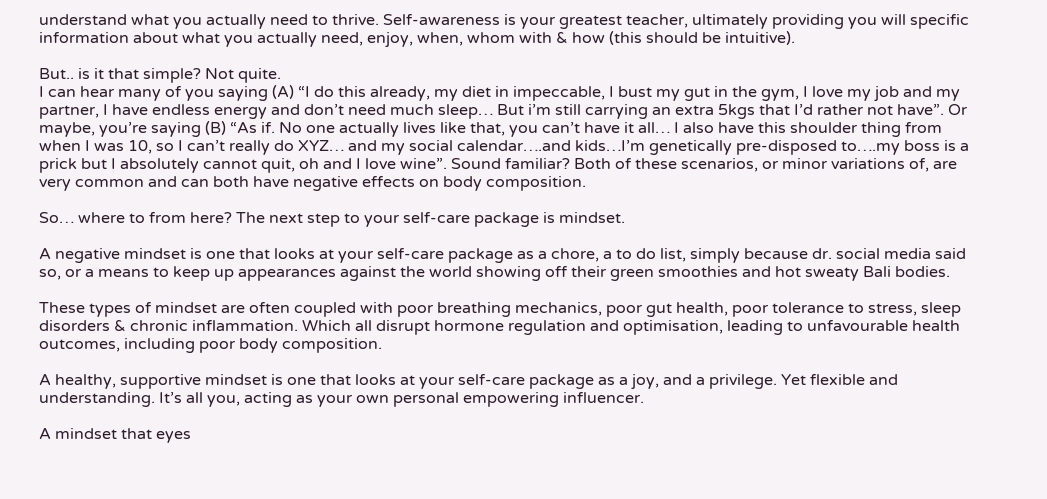understand what you actually need to thrive. Self-awareness is your greatest teacher, ultimately providing you will specific information about what you actually need, enjoy, when, whom with & how (this should be intuitive).

But.. is it that simple? Not quite.
I can hear many of you saying (A) “I do this already, my diet in impeccable, I bust my gut in the gym, I love my job and my partner, I have endless energy and don’t need much sleep… But i’m still carrying an extra 5kgs that I’d rather not have”. Or maybe, you’re saying (B) “As if. No one actually lives like that, you can’t have it all… I also have this shoulder thing from when I was 10, so I can’t really do XYZ… and my social calendar….and kids…I’m genetically pre-disposed to….my boss is a prick but I absolutely cannot quit, oh and I love wine”. Sound familiar? Both of these scenarios, or minor variations of, are very common and can both have negative effects on body composition.

So… where to from here? The next step to your self-care package is mindset.

A negative mindset is one that looks at your self-care package as a chore, a to do list, simply because dr. social media said so, or a means to keep up appearances against the world showing off their green smoothies and hot sweaty Bali bodies.

These types of mindset are often coupled with poor breathing mechanics, poor gut health, poor tolerance to stress, sleep disorders & chronic inflammation. Which all disrupt hormone regulation and optimisation, leading to unfavourable health outcomes, including poor body composition.

A healthy, supportive mindset is one that looks at your self-care package as a joy, and a privilege. Yet flexible and understanding. It’s all you, acting as your own personal empowering influencer.

A mindset that eyes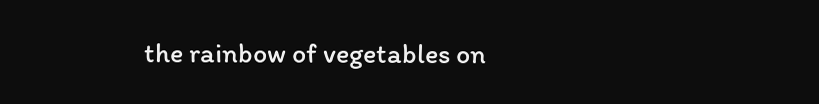the rainbow of vegetables on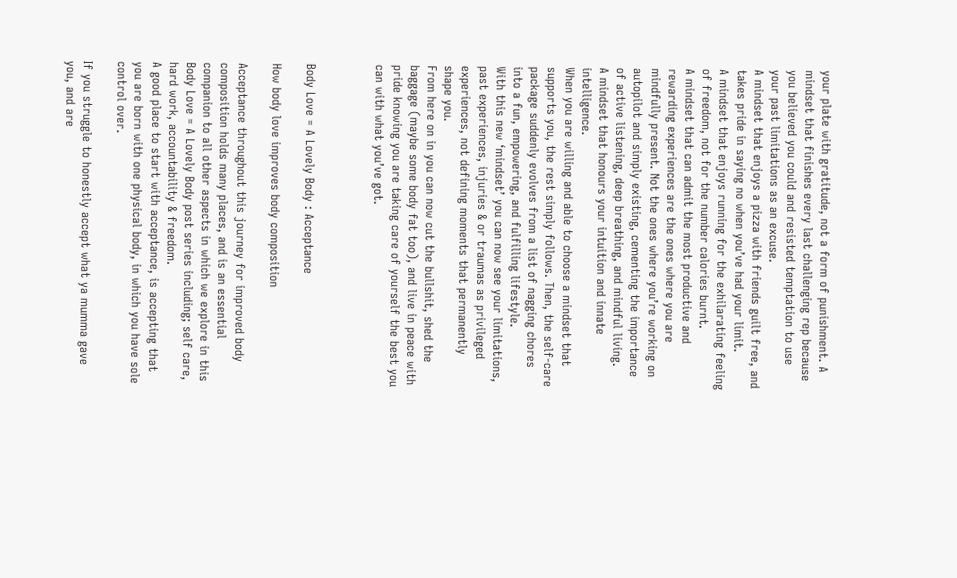your plate with gratitude, not a form of punishment. A mindset that finishes every last challenging rep because you believed you could and resisted temptation to use your past limitations as an excuse.
A mindset that enjoys a pizza with friends guilt free, and takes pride in saying no when you’ve had your limit.
A mindset that enjoys running for the exhilarating feeling of freedom, not for the number calories burnt.
A mindset that can admit the most productive and rewarding experiences are the ones where you are mindfully present. Not the ones where you’re working on autopilot and simply existing, cementing the importance of active listening, deep breathing, and mindful living.
A mindset that honours your intuition and innate intelligence.
When you are willing and able to choose a mindset that supports you, the rest simply follows. Then, the self-care package suddenly evolves from a list of nagging chores into a fun, empowering, and fulfilling lifestyle.
With this new ‘mindset’ you can now see your limitations, past experiences, injuries & or traumas as privileged experiences, not defining moments that permanently shape you.
From here on in you can now cut the bullshit, shed the baggage (maybe some body fat too), and live in peace with pride knowing you are taking care of yourself the best you can with what you’ve got.



Body Love = A Lovely Body : Acceptance

How body love improves body composition

Acceptance throughout this journey for improved body composition holds many places, and is an essential companion to all other aspects in which we explore in this Body Love = A Lovely Body post series including; self care, hard work, accountability & freedom.
A good place to start with acceptance, is accepting that you are born with one physical body, in which you have sole control over.

If you struggle to honestly accept what ya mumma gave you, and are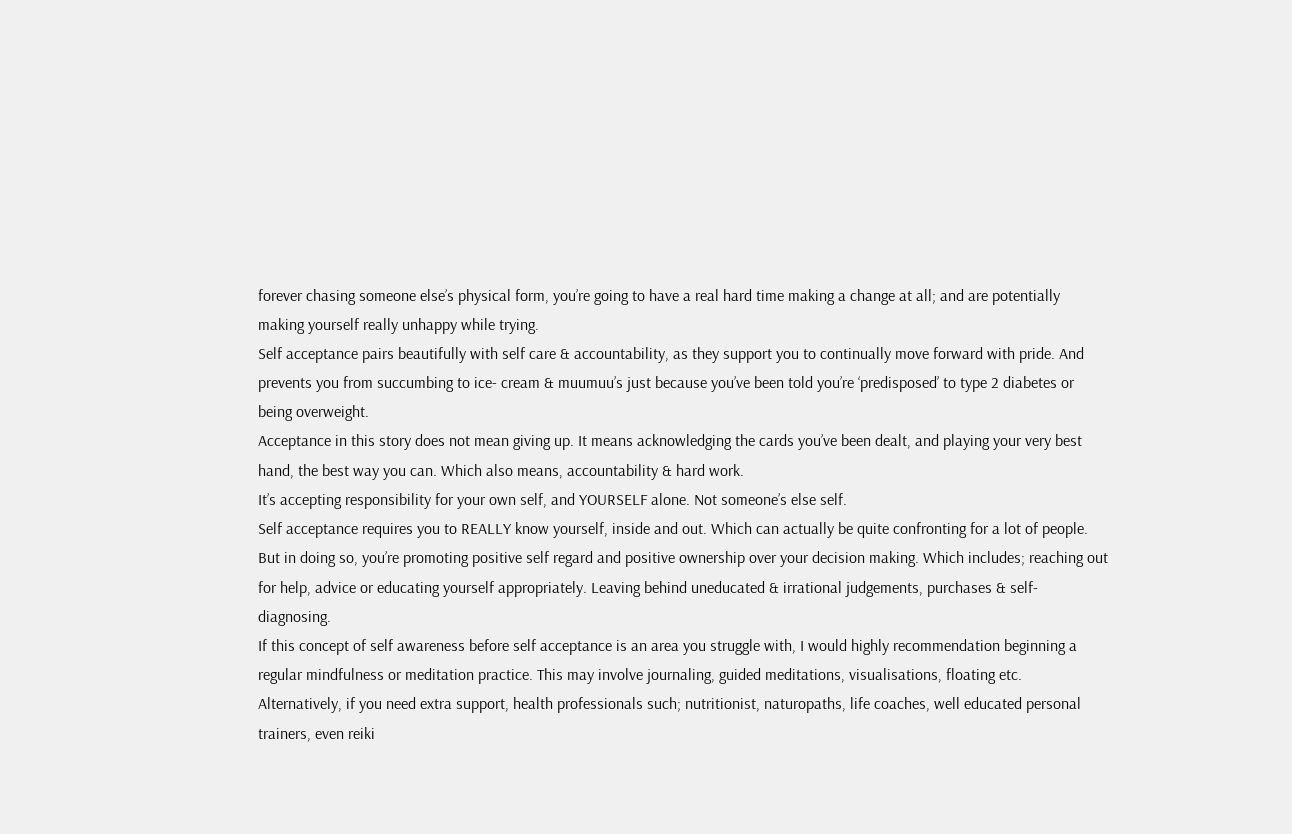forever chasing someone else’s physical form, you’re going to have a real hard time making a change at all; and are potentially making yourself really unhappy while trying.
Self acceptance pairs beautifully with self care & accountability, as they support you to continually move forward with pride. And prevents you from succumbing to ice- cream & muumuu’s just because you’ve been told you’re ‘predisposed’ to type 2 diabetes or being overweight.
Acceptance in this story does not mean giving up. It means acknowledging the cards you’ve been dealt, and playing your very best hand, the best way you can. Which also means, accountability & hard work.
It’s accepting responsibility for your own self, and YOURSELF alone. Not someone’s else self.
Self acceptance requires you to REALLY know yourself, inside and out. Which can actually be quite confronting for a lot of people. But in doing so, you’re promoting positive self regard and positive ownership over your decision making. Which includes; reaching out for help, advice or educating yourself appropriately. Leaving behind uneducated & irrational judgements, purchases & self-diagnosing.
If this concept of self awareness before self acceptance is an area you struggle with, I would highly recommendation beginning a regular mindfulness or meditation practice. This may involve journaling, guided meditations, visualisations, floating etc.
Alternatively, if you need extra support, health professionals such; nutritionist, naturopaths, life coaches, well educated personal trainers, even reiki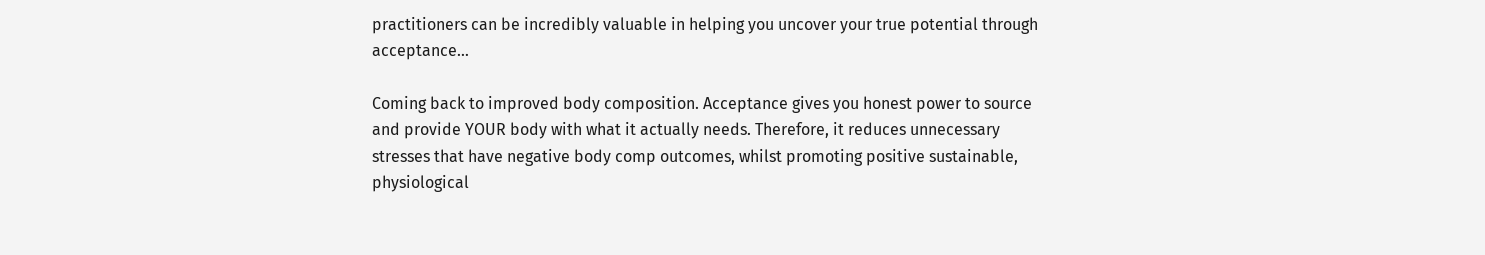practitioners can be incredibly valuable in helping you uncover your true potential through acceptance…

Coming back to improved body composition. Acceptance gives you honest power to source and provide YOUR body with what it actually needs. Therefore, it reduces unnecessary stresses that have negative body comp outcomes, whilst promoting positive sustainable, physiological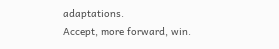adaptations.
Accept, more forward, win.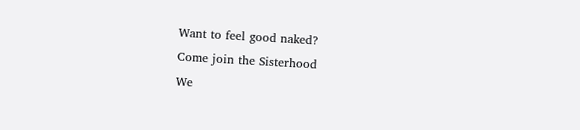Want to feel good naked?
Come join the Sisterhood
We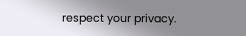respect your privacy.